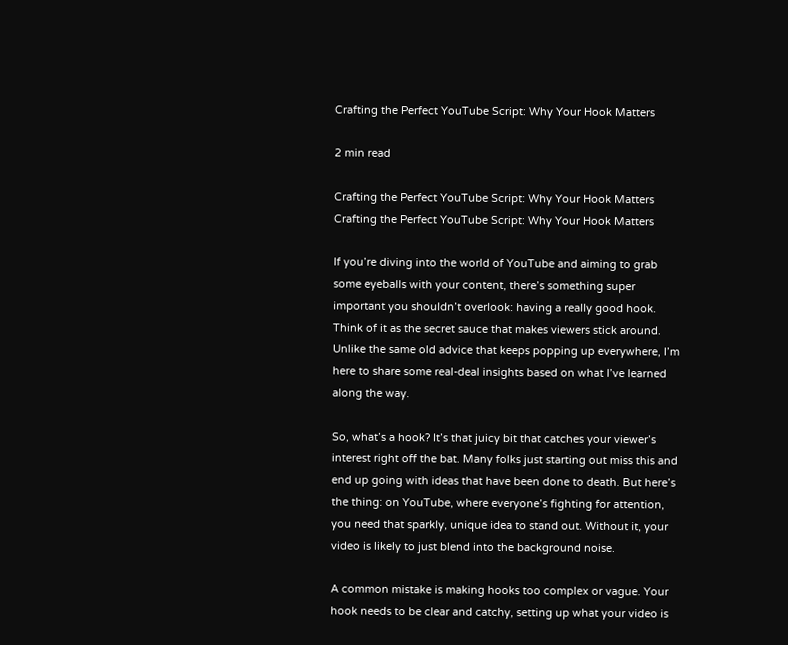Crafting the Perfect YouTube Script: Why Your Hook Matters

2 min read

Crafting the Perfect YouTube Script: Why Your Hook Matters
Crafting the Perfect YouTube Script: Why Your Hook Matters

If you’re diving into the world of YouTube and aiming to grab some eyeballs with your content, there’s something super important you shouldn’t overlook: having a really good hook. Think of it as the secret sauce that makes viewers stick around. Unlike the same old advice that keeps popping up everywhere, I’m here to share some real-deal insights based on what I’ve learned along the way.

So, what’s a hook? It’s that juicy bit that catches your viewer’s interest right off the bat. Many folks just starting out miss this and end up going with ideas that have been done to death. But here’s the thing: on YouTube, where everyone’s fighting for attention, you need that sparkly, unique idea to stand out. Without it, your video is likely to just blend into the background noise.

A common mistake is making hooks too complex or vague. Your hook needs to be clear and catchy, setting up what your video is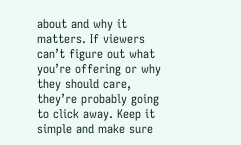about and why it matters. If viewers can’t figure out what you’re offering or why they should care, they’re probably going to click away. Keep it simple and make sure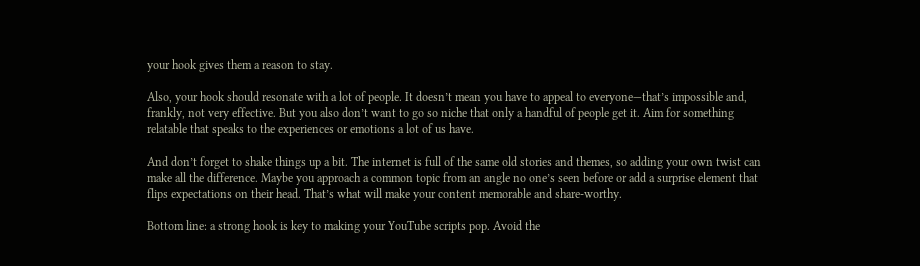your hook gives them a reason to stay.

Also, your hook should resonate with a lot of people. It doesn’t mean you have to appeal to everyone—that’s impossible and, frankly, not very effective. But you also don’t want to go so niche that only a handful of people get it. Aim for something relatable that speaks to the experiences or emotions a lot of us have.

And don’t forget to shake things up a bit. The internet is full of the same old stories and themes, so adding your own twist can make all the difference. Maybe you approach a common topic from an angle no one’s seen before or add a surprise element that flips expectations on their head. That’s what will make your content memorable and share-worthy.

Bottom line: a strong hook is key to making your YouTube scripts pop. Avoid the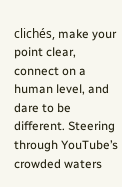clichés, make your point clear, connect on a human level, and dare to be different. Steering through YouTube’s crowded waters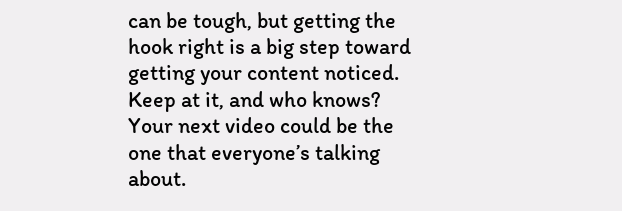can be tough, but getting the hook right is a big step toward getting your content noticed. Keep at it, and who knows? Your next video could be the one that everyone’s talking about.